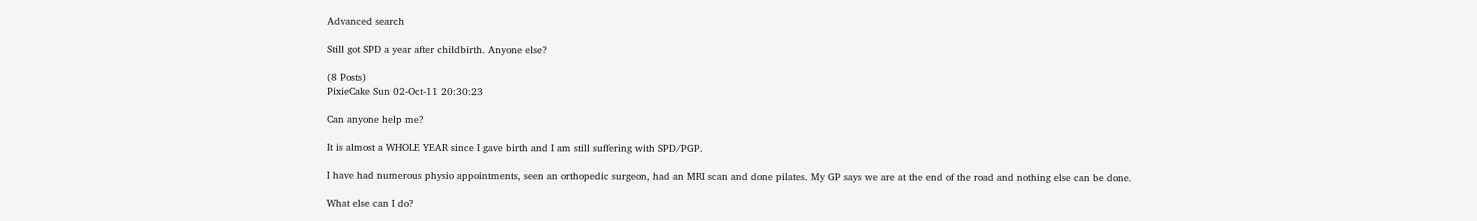Advanced search

Still got SPD a year after childbirth. Anyone else?

(8 Posts)
PixieCake Sun 02-Oct-11 20:30:23

Can anyone help me?

It is almost a WHOLE YEAR since I gave birth and I am still suffering with SPD/PGP.

I have had numerous physio appointments, seen an orthopedic surgeon, had an MRI scan and done pilates. My GP says we are at the end of the road and nothing else can be done.

What else can I do?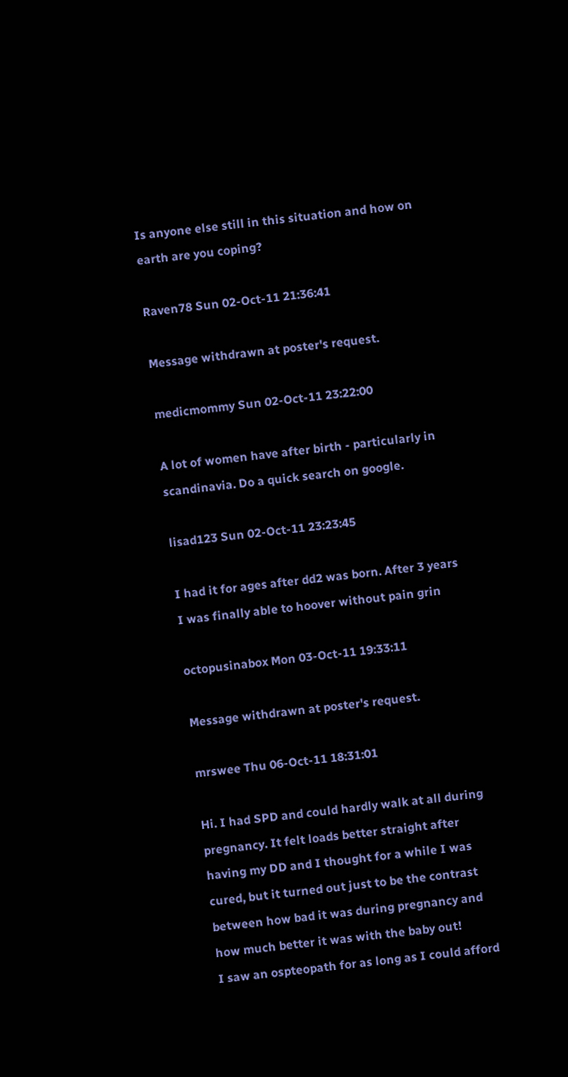Is anyone else still in this situation and how on earth are you coping?

Raven78 Sun 02-Oct-11 21:36:41

Message withdrawn at poster's request.

medicmommy Sun 02-Oct-11 23:22:00

A lot of women have after birth - particularly in scandinavia. Do a quick search on google.

lisad123 Sun 02-Oct-11 23:23:45

I had it for ages after dd2 was born. After 3 years I was finally able to hoover without pain grin

octopusinabox Mon 03-Oct-11 19:33:11

Message withdrawn at poster's request.

mrswee Thu 06-Oct-11 18:31:01

Hi. I had SPD and could hardly walk at all during pregnancy. It felt loads better straight after having my DD and I thought for a while I was cured, but it turned out just to be the contrast between how bad it was during pregnancy and how much better it was with the baby out!
I saw an ospteopath for as long as I could afford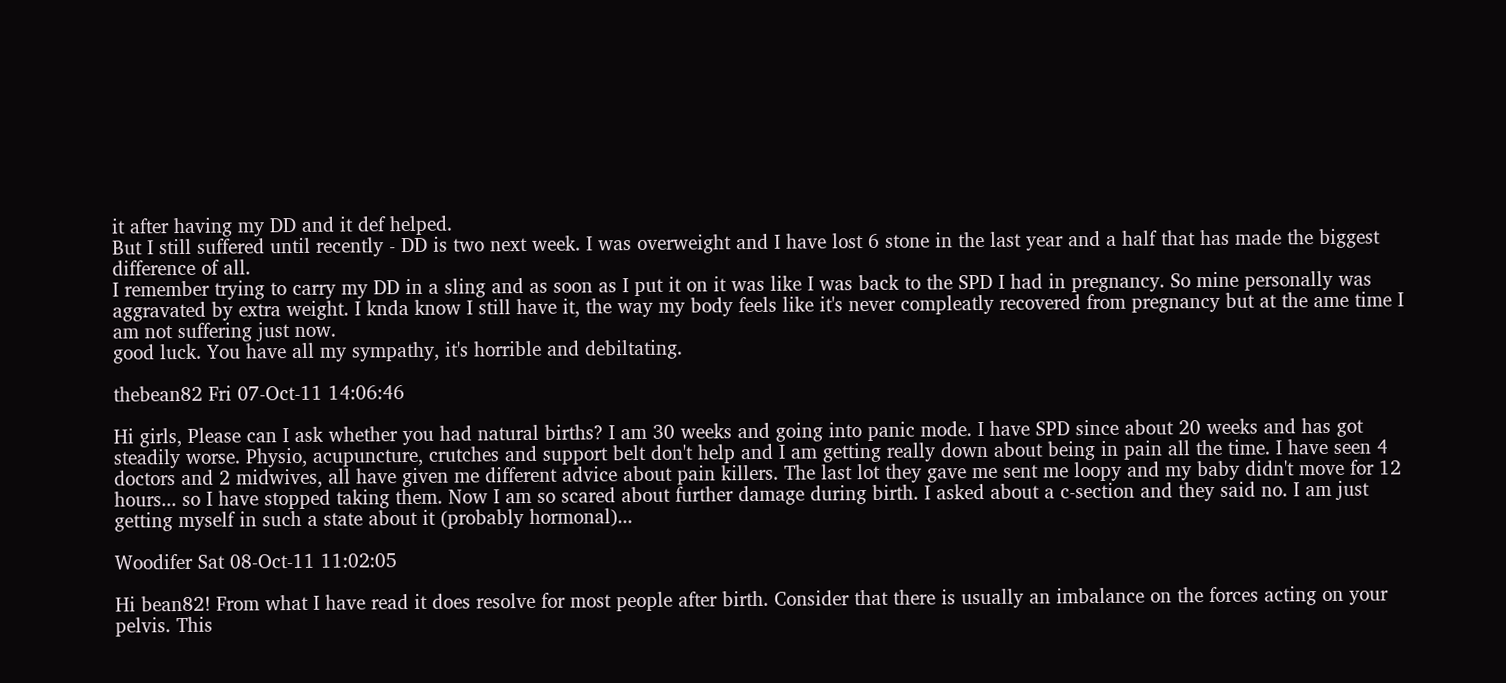it after having my DD and it def helped.
But I still suffered until recently - DD is two next week. I was overweight and I have lost 6 stone in the last year and a half that has made the biggest difference of all.
I remember trying to carry my DD in a sling and as soon as I put it on it was like I was back to the SPD I had in pregnancy. So mine personally was aggravated by extra weight. I knda know I still have it, the way my body feels like it's never compleatly recovered from pregnancy but at the ame time I am not suffering just now.
good luck. You have all my sympathy, it's horrible and debiltating.

thebean82 Fri 07-Oct-11 14:06:46

Hi girls, Please can I ask whether you had natural births? I am 30 weeks and going into panic mode. I have SPD since about 20 weeks and has got steadily worse. Physio, acupuncture, crutches and support belt don't help and I am getting really down about being in pain all the time. I have seen 4 doctors and 2 midwives, all have given me different advice about pain killers. The last lot they gave me sent me loopy and my baby didn't move for 12 hours... so I have stopped taking them. Now I am so scared about further damage during birth. I asked about a c-section and they said no. I am just getting myself in such a state about it (probably hormonal)...

Woodifer Sat 08-Oct-11 11:02:05

Hi bean82! From what I have read it does resolve for most people after birth. Consider that there is usually an imbalance on the forces acting on your pelvis. This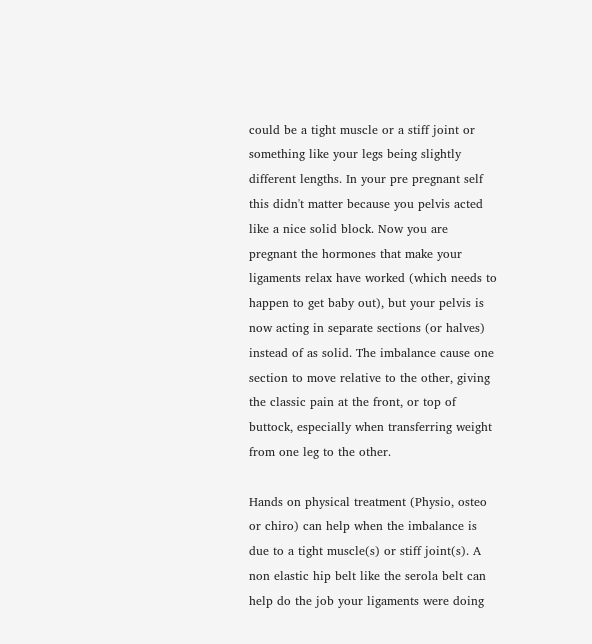could be a tight muscle or a stiff joint or something like your legs being slightly different lengths. In your pre pregnant self this didn't matter because you pelvis acted like a nice solid block. Now you are pregnant the hormones that make your ligaments relax have worked (which needs to happen to get baby out), but your pelvis is now acting in separate sections (or halves) instead of as solid. The imbalance cause one section to move relative to the other, giving the classic pain at the front, or top of buttock, especially when transferring weight from one leg to the other.

Hands on physical treatment (Physio, osteo or chiro) can help when the imbalance is due to a tight muscle(s) or stiff joint(s). A non elastic hip belt like the serola belt can help do the job your ligaments were doing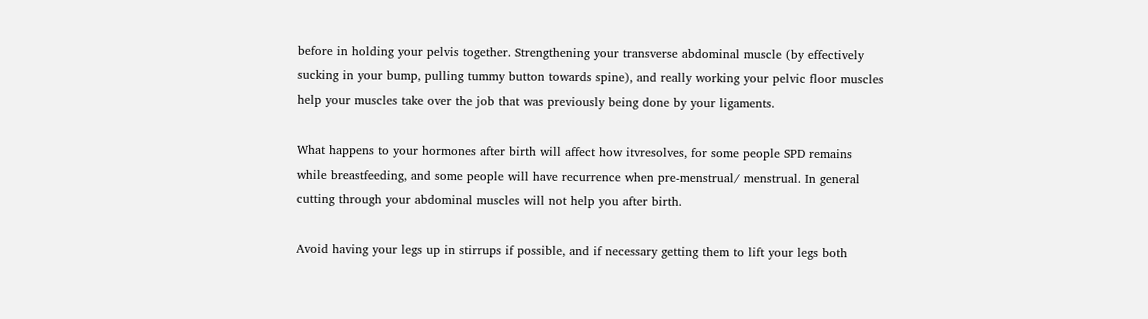before in holding your pelvis together. Strengthening your transverse abdominal muscle (by effectively sucking in your bump, pulling tummy button towards spine), and really working your pelvic floor muscles help your muscles take over the job that was previously being done by your ligaments.

What happens to your hormones after birth will affect how itvresolves, for some people SPD remains while breastfeeding, and some people will have recurrence when pre-menstrual/ menstrual. In general cutting through your abdominal muscles will not help you after birth.

Avoid having your legs up in stirrups if possible, and if necessary getting them to lift your legs both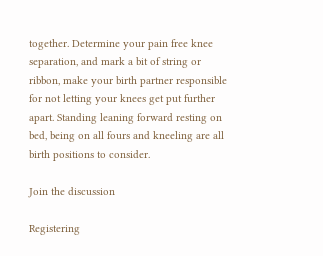together. Determine your pain free knee separation, and mark a bit of string or ribbon, make your birth partner responsible for not letting your knees get put further apart. Standing leaning forward resting on bed, being on all fours and kneeling are all birth positions to consider.

Join the discussion

Registering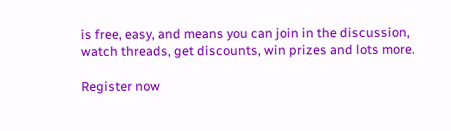is free, easy, and means you can join in the discussion, watch threads, get discounts, win prizes and lots more.

Register now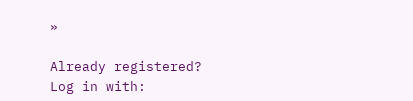»

Already registered? Log in with: